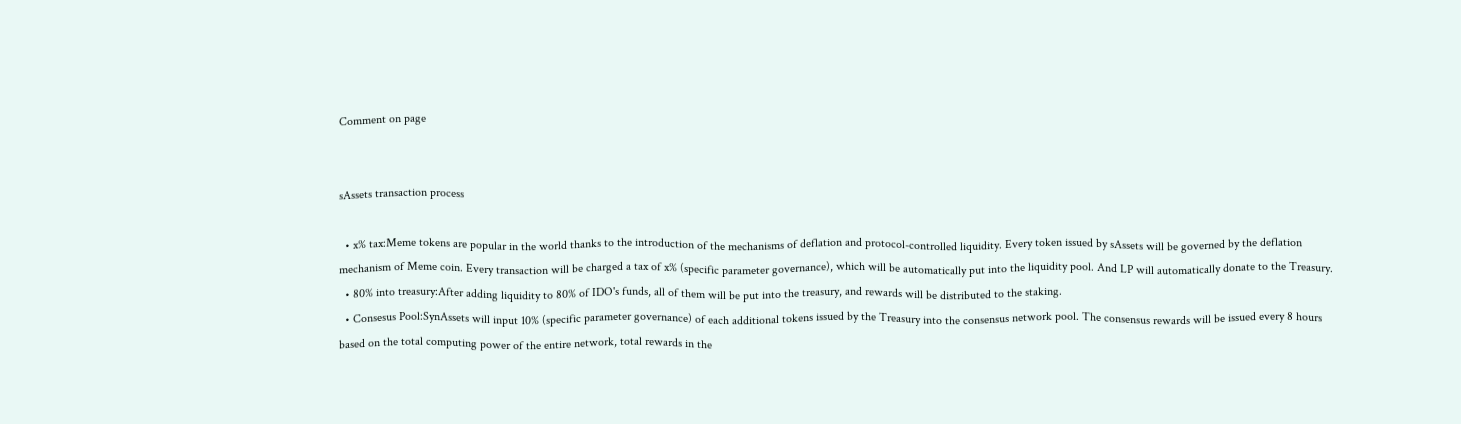Comment on page


sAssets transaction process

  • x% tax:Meme tokens are popular in the world thanks to the introduction of the mechanisms of deflation and protocol-controlled liquidity. Every token issued by sAssets will be governed by the deflation mechanism of Meme coin. Every transaction will be charged a tax of x% (specific parameter governance), which will be automatically put into the liquidity pool. And LP will automatically donate to the Treasury.
  • 80% into treasury:After adding liquidity to 80% of IDO's funds, all of them will be put into the treasury, and rewards will be distributed to the staking.
  • Consesus Pool:SynAssets will input 10% (specific parameter governance) of each additional tokens issued by the Treasury into the consensus network pool. The consensus rewards will be issued every 8 hours based on the total computing power of the entire network, total rewards in the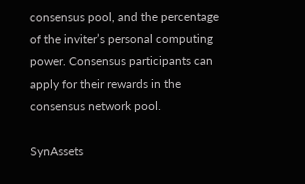consensus pool, and the percentage of the inviter’s personal computing power. Consensus participants can apply for their rewards in the consensus network pool.

SynAssets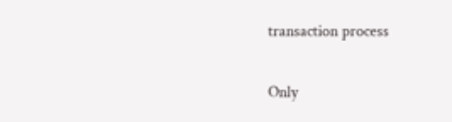transaction process

Only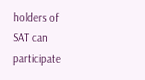holders of SAT can participate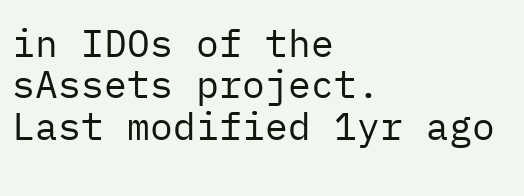in IDOs of the sAssets project.
Last modified 1yr ago